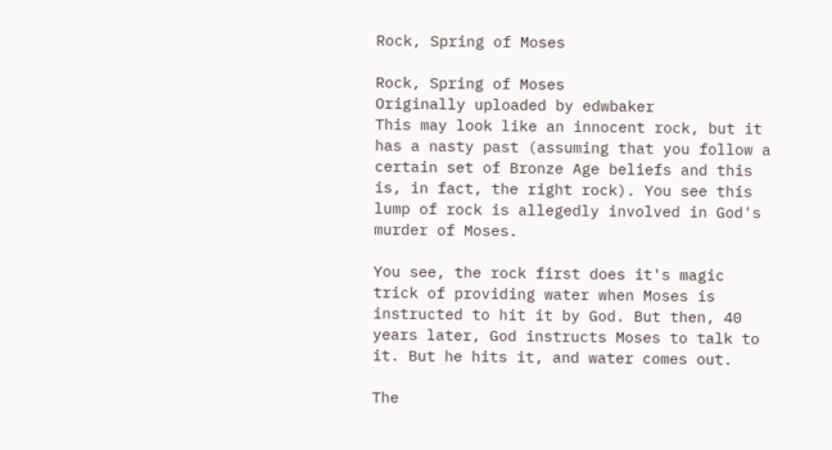Rock, Spring of Moses

Rock, Spring of Moses
Originally uploaded by edwbaker
This may look like an innocent rock, but it has a nasty past (assuming that you follow a certain set of Bronze Age beliefs and this is, in fact, the right rock). You see this lump of rock is allegedly involved in God's murder of Moses.

You see, the rock first does it's magic trick of providing water when Moses is instructed to hit it by God. But then, 40 years later, God instructs Moses to talk to it. But he hits it, and water comes out.

The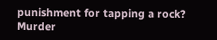punishment for tapping a rock? Murder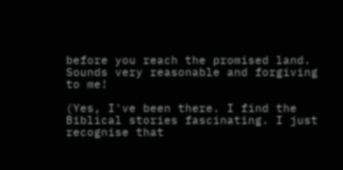before you reach the promised land. Sounds very reasonable and forgiving to me!

(Yes, I've been there. I find the Biblical stories fascinating. I just recognise that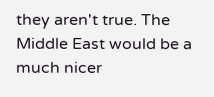they aren't true. The Middle East would be a much nicer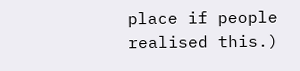place if people realised this.)